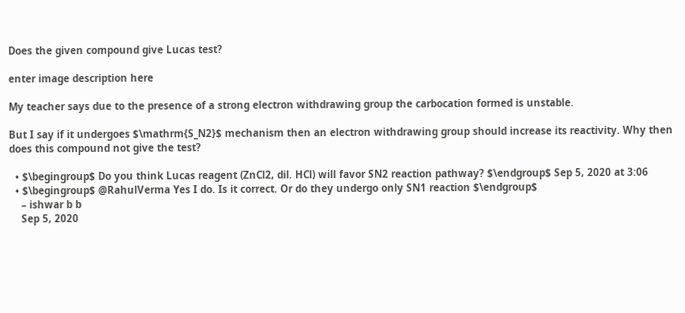Does the given compound give Lucas test?

enter image description here

My teacher says due to the presence of a strong electron withdrawing group the carbocation formed is unstable.

But I say if it undergoes $\mathrm{S_N2}$ mechanism then an electron withdrawing group should increase its reactivity. Why then does this compound not give the test?

  • $\begingroup$ Do you think Lucas reagent (ZnCl2, dil. HCl) will favor SN2 reaction pathway? $\endgroup$ Sep 5, 2020 at 3:06
  • $\begingroup$ @RahulVerma Yes I do. Is it correct. Or do they undergo only SN1 reaction $\endgroup$
    – ishwar b b
    Sep 5, 2020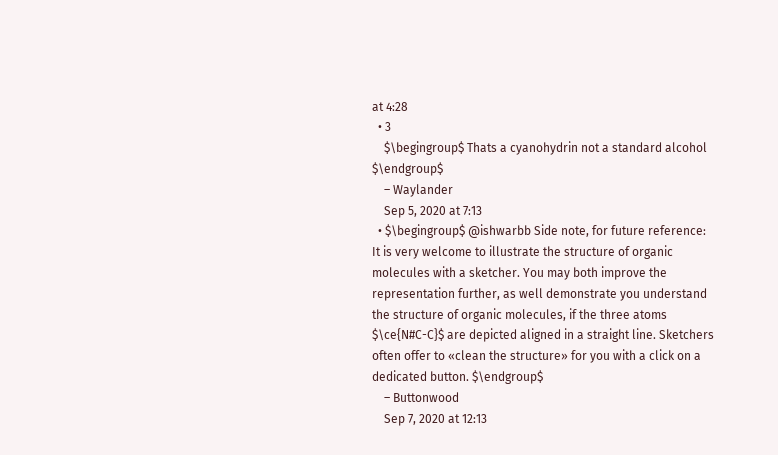at 4:28
  • 3
    $\begingroup$ Thats a cyanohydrin not a standard alcohol $\endgroup$
    – Waylander
    Sep 5, 2020 at 7:13
  • $\begingroup$ @ishwarbb Side note, for future reference: It is very welcome to illustrate the structure of organic molecules with a sketcher. You may both improve the representation further, as well demonstrate you understand the structure of organic molecules, if the three atoms $\ce{N#C-C}$ are depicted aligned in a straight line. Sketchers often offer to «clean the structure» for you with a click on a dedicated button. $\endgroup$
    – Buttonwood
    Sep 7, 2020 at 12:13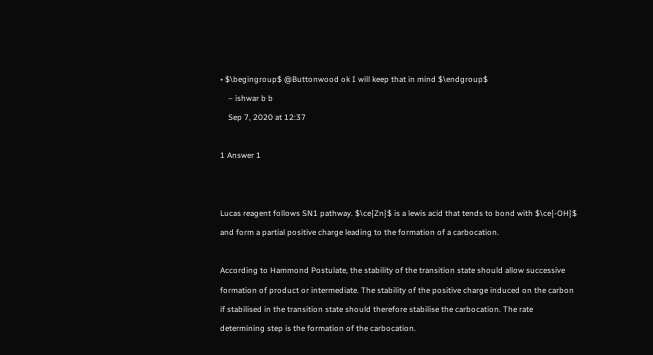• $\begingroup$ @Buttonwood ok I will keep that in mind $\endgroup$
    – ishwar b b
    Sep 7, 2020 at 12:37

1 Answer 1


Lucas reagent follows SN1 pathway. $\ce{Zn}$ is a lewis acid that tends to bond with $\ce{-OH}$ and form a partial positive charge leading to the formation of a carbocation.

According to Hammond Postulate, the stability of the transition state should allow successive formation of product or intermediate. The stability of the positive charge induced on the carbon if stabilised in the transition state should therefore stabilise the carbocation. The rate determining step is the formation of the carbocation.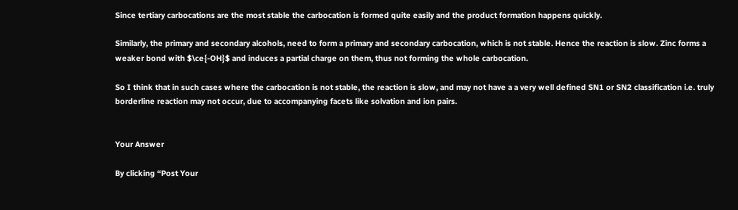Since tertiary carbocations are the most stable the carbocation is formed quite easily and the product formation happens quickly.

Similarly, the primary and secondary alcohols, need to form a primary and secondary carbocation, which is not stable. Hence the reaction is slow. Zinc forms a weaker bond with $\ce{-OH}$ and induces a partial charge on them, thus not forming the whole carbocation.

So I think that in such cases where the carbocation is not stable, the reaction is slow, and may not have a a very well defined SN1 or SN2 classification i.e. truly borderline reaction may not occur, due to accompanying facets like solvation and ion pairs.


Your Answer

By clicking “Post Your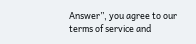Answer”, you agree to our terms of service and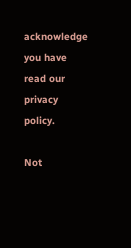acknowledge you have read our privacy policy.

Not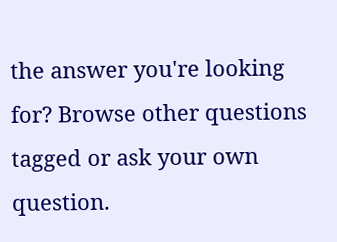the answer you're looking for? Browse other questions tagged or ask your own question.